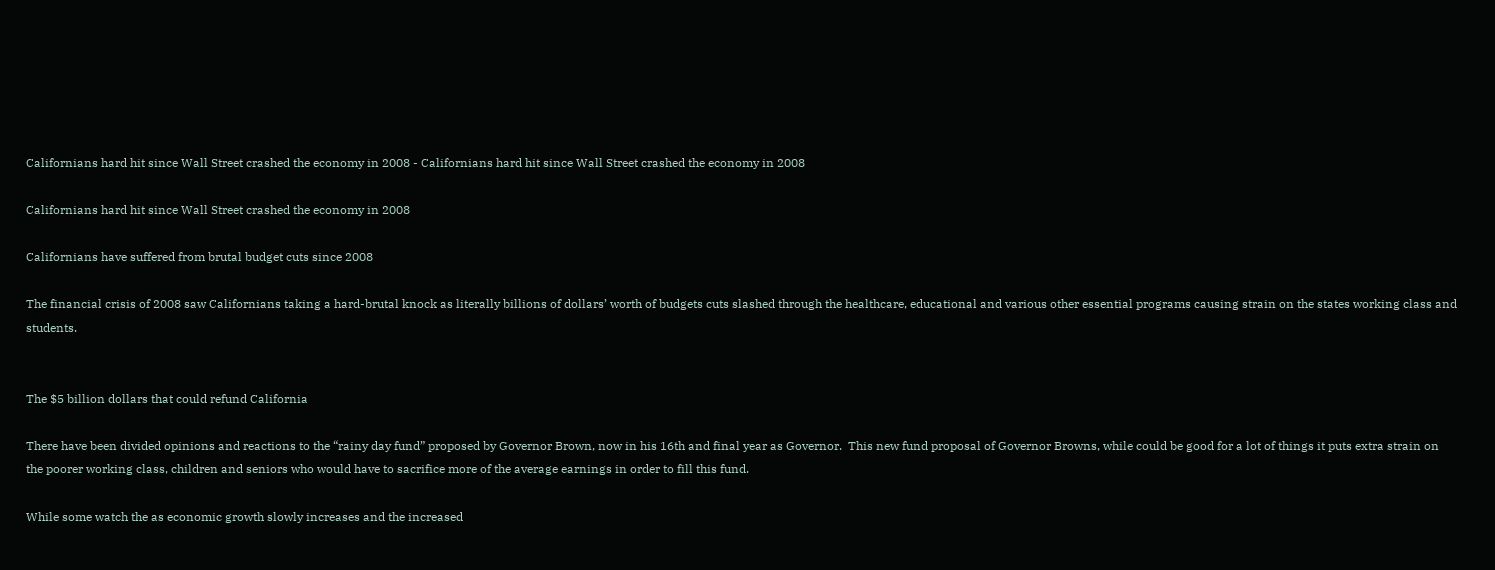Californians hard hit since Wall Street crashed the economy in 2008 - Californians hard hit since Wall Street crashed the economy in 2008

Californians hard hit since Wall Street crashed the economy in 2008

Californians have suffered from brutal budget cuts since 2008

The financial crisis of 2008 saw Californians taking a hard-brutal knock as literally billions of dollars’ worth of budgets cuts slashed through the healthcare, educational and various other essential programs causing strain on the states working class and students.


The $5 billion dollars that could refund California

There have been divided opinions and reactions to the “rainy day fund” proposed by Governor Brown, now in his 16th and final year as Governor.  This new fund proposal of Governor Browns, while could be good for a lot of things it puts extra strain on the poorer working class, children and seniors who would have to sacrifice more of the average earnings in order to fill this fund.

While some watch the as economic growth slowly increases and the increased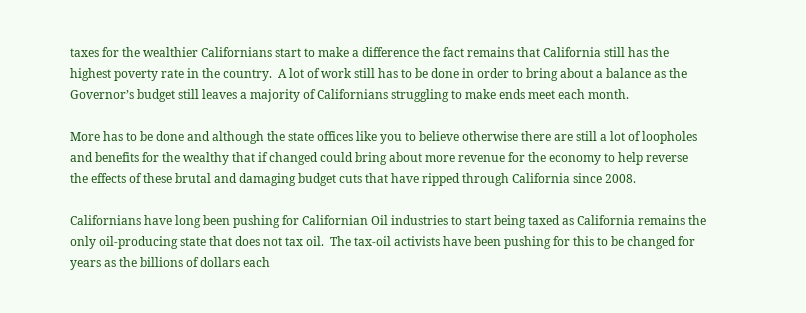taxes for the wealthier Californians start to make a difference the fact remains that California still has the highest poverty rate in the country.  A lot of work still has to be done in order to bring about a balance as the Governor’s budget still leaves a majority of Californians struggling to make ends meet each month.

More has to be done and although the state offices like you to believe otherwise there are still a lot of loopholes and benefits for the wealthy that if changed could bring about more revenue for the economy to help reverse the effects of these brutal and damaging budget cuts that have ripped through California since 2008.

Californians have long been pushing for Californian Oil industries to start being taxed as California remains the only oil-producing state that does not tax oil.  The tax-oil activists have been pushing for this to be changed for years as the billions of dollars each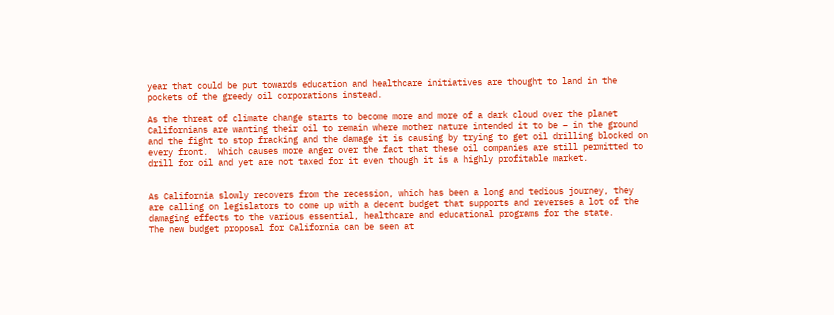year that could be put towards education and healthcare initiatives are thought to land in the pockets of the greedy oil corporations instead.

As the threat of climate change starts to become more and more of a dark cloud over the planet Californians are wanting their oil to remain where mother nature intended it to be – in the ground and the fight to stop fracking and the damage it is causing by trying to get oil drilling blocked on every front.  Which causes more anger over the fact that these oil companies are still permitted to drill for oil and yet are not taxed for it even though it is a highly profitable market.


As California slowly recovers from the recession, which has been a long and tedious journey, they are calling on legislators to come up with a decent budget that supports and reverses a lot of the damaging effects to the various essential, healthcare and educational programs for the state.
The new budget proposal for California can be seen at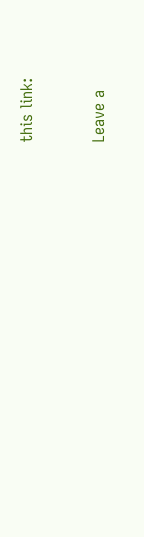this link:


Leave a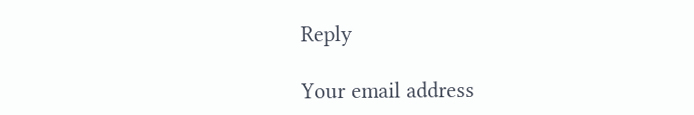Reply

Your email address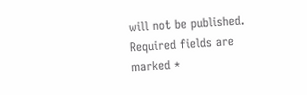will not be published. Required fields are marked *